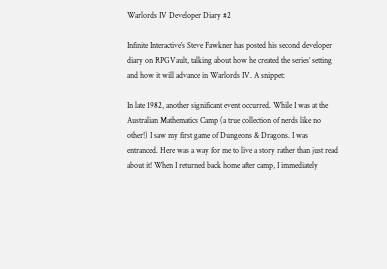Warlords IV Developer Diary #2

Infinite Interactive’s Steve Fawkner has posted his second developer diary on RPGVault, talking about how he created the series’ setting and how it will advance in Warlords IV. A snippet:

In late 1982, another significant event occurred. While I was at the Australian Mathematics Camp (a true collection of nerds like no other!) I saw my first game of Dungeons & Dragons. I was entranced. Here was a way for me to live a story rather than just read about it! When I returned back home after camp, I immediately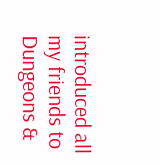introduced all my friends to Dungeons &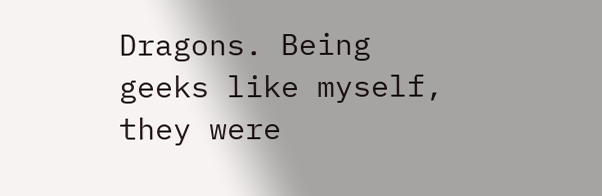Dragons. Being geeks like myself, they were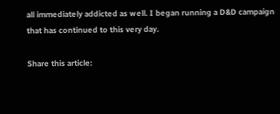all immediately addicted as well. I began running a D&D campaign that has continued to this very day.

Share this article: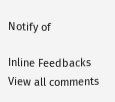Notify of

Inline Feedbacks
View all comments